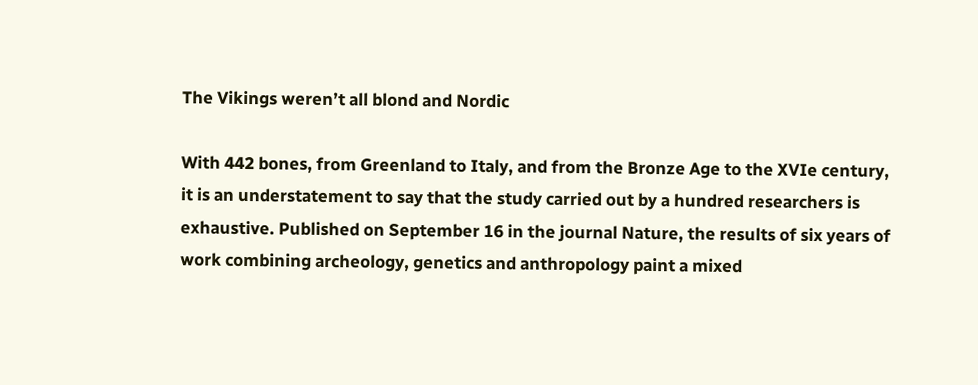The Vikings weren’t all blond and Nordic

With 442 bones, from Greenland to Italy, and from the Bronze Age to the XVIe century, it is an understatement to say that the study carried out by a hundred researchers is exhaustive. Published on September 16 in the journal Nature, the results of six years of work combining archeology, genetics and anthropology paint a mixed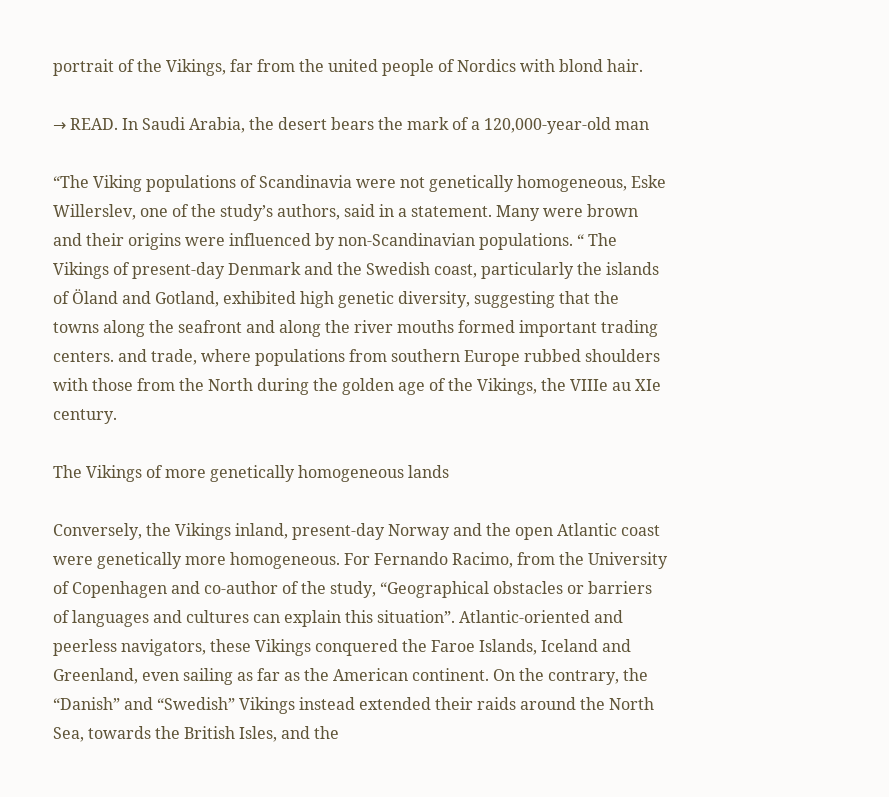portrait of the Vikings, far from the united people of Nordics with blond hair.

→ READ. In Saudi Arabia, the desert bears the mark of a 120,000-year-old man

“The Viking populations of Scandinavia were not genetically homogeneous, Eske Willerslev, one of the study’s authors, said in a statement. Many were brown and their origins were influenced by non-Scandinavian populations. “ The Vikings of present-day Denmark and the Swedish coast, particularly the islands of Öland and Gotland, exhibited high genetic diversity, suggesting that the towns along the seafront and along the river mouths formed important trading centers. and trade, where populations from southern Europe rubbed shoulders with those from the North during the golden age of the Vikings, the VIIIe au XIe century.

The Vikings of more genetically homogeneous lands

Conversely, the Vikings inland, present-day Norway and the open Atlantic coast were genetically more homogeneous. For Fernando Racimo, from the University of Copenhagen and co-author of the study, “Geographical obstacles or barriers of languages and cultures can explain this situation”. Atlantic-oriented and peerless navigators, these Vikings conquered the Faroe Islands, Iceland and Greenland, even sailing as far as the American continent. On the contrary, the “Danish” and “Swedish” Vikings instead extended their raids around the North Sea, towards the British Isles, and the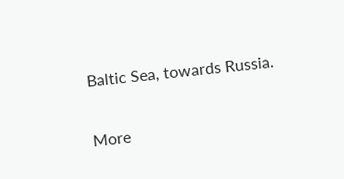Baltic Sea, towards Russia.

More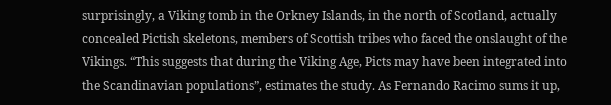surprisingly, a Viking tomb in the Orkney Islands, in the north of Scotland, actually concealed Pictish skeletons, members of Scottish tribes who faced the onslaught of the Vikings. “This suggests that during the Viking Age, Picts may have been integrated into the Scandinavian populations”, estimates the study. As Fernando Racimo sums it up,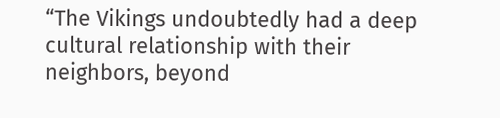“The Vikings undoubtedly had a deep cultural relationship with their neighbors, beyond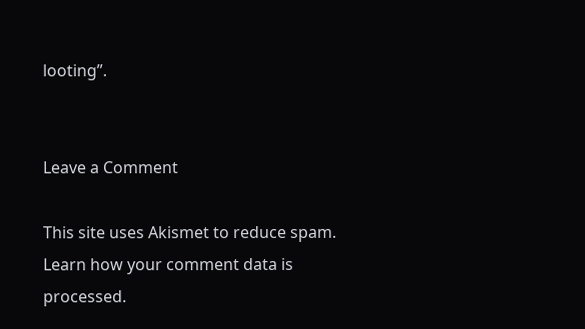looting”.


Leave a Comment

This site uses Akismet to reduce spam. Learn how your comment data is processed.